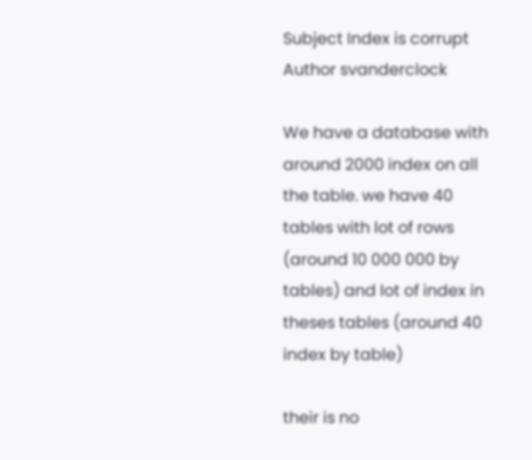Subject Index is corrupt
Author svanderclock

We have a database with around 2000 index on all the table. we have 40 tables with lot of rows (around 10 000 000 by tables) and lot of index in theses tables (around 40 index by table)

their is no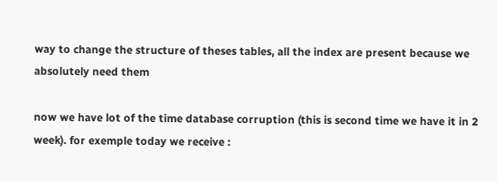way to change the structure of theses tables, all the index are present because we absolutely need them

now we have lot of the time database corruption (this is second time we have it in 2 week). for exemple today we receive :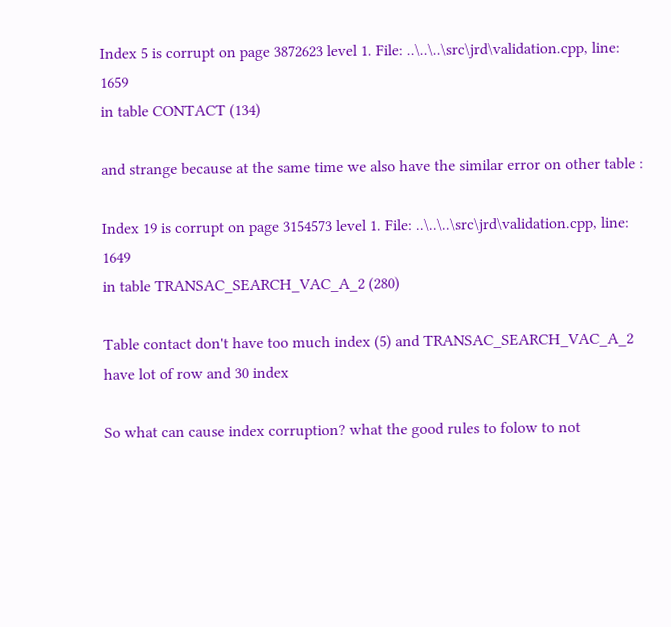Index 5 is corrupt on page 3872623 level 1. File: ..\..\..\src\jrd\validation.cpp, line: 1659
in table CONTACT (134)

and strange because at the same time we also have the similar error on other table :

Index 19 is corrupt on page 3154573 level 1. File: ..\..\..\src\jrd\validation.cpp, line: 1649
in table TRANSAC_SEARCH_VAC_A_2 (280)

Table contact don't have too much index (5) and TRANSAC_SEARCH_VAC_A_2 have lot of row and 30 index

So what can cause index corruption? what the good rules to folow to not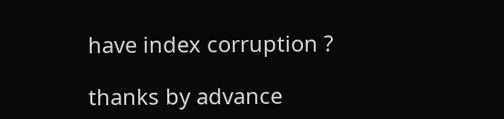have index corruption ?

thanks by advance